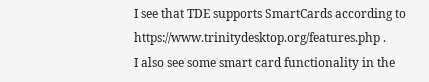I see that TDE supports SmartCards according to https://www.trinitydesktop.org/features.php .
I also see some smart card functionality in the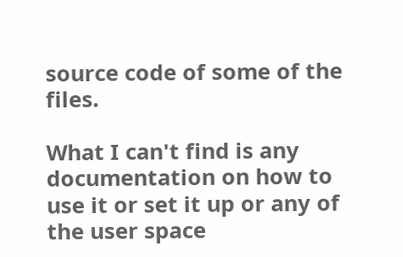source code of some of the files.

What I can't find is any documentation on how to use it or set it up or any of the user space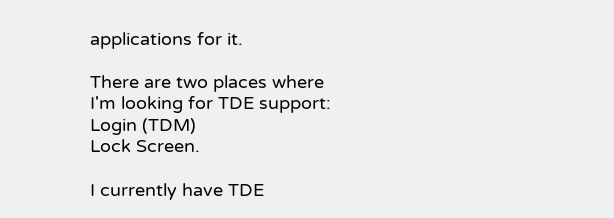applications for it.

There are two places where I'm looking for TDE support:
Login (TDM)
Lock Screen.

I currently have TDE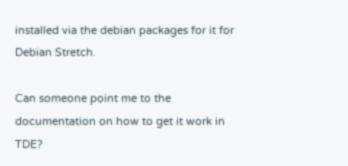installed via the debian packages for it for Debian Stretch.

Can someone point me to the documentation on how to get it work in TDE?